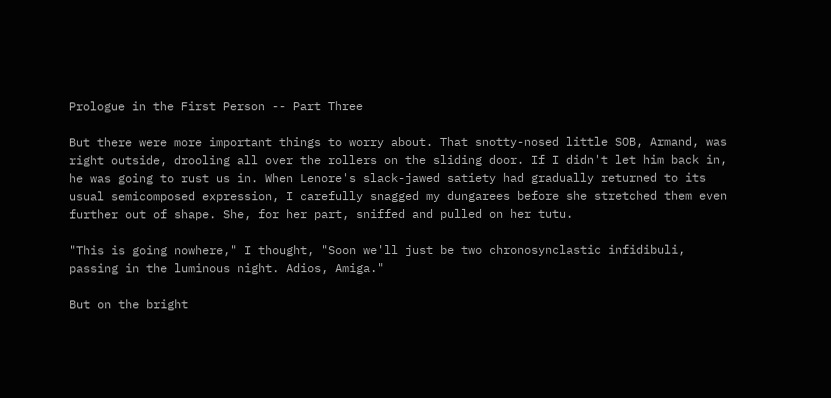Prologue in the First Person -- Part Three

But there were more important things to worry about. That snotty-nosed little SOB, Armand, was right outside, drooling all over the rollers on the sliding door. If I didn't let him back in, he was going to rust us in. When Lenore's slack-jawed satiety had gradually returned to its usual semicomposed expression, I carefully snagged my dungarees before she stretched them even further out of shape. She, for her part, sniffed and pulled on her tutu.

"This is going nowhere," I thought, "Soon we'll just be two chronosynclastic infidibuli, passing in the luminous night. Adios, Amiga."

But on the bright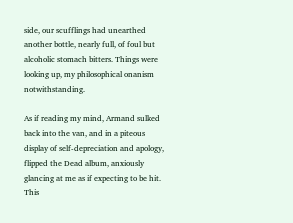side, our scufflings had unearthed another bottle, nearly full, of foul but alcoholic stomach bitters. Things were looking up, my philosophical onanism notwithstanding.

As if reading my mind, Armand sulked back into the van, and in a piteous display of self-depreciation and apology, flipped the Dead album, anxiously glancing at me as if expecting to be hit. This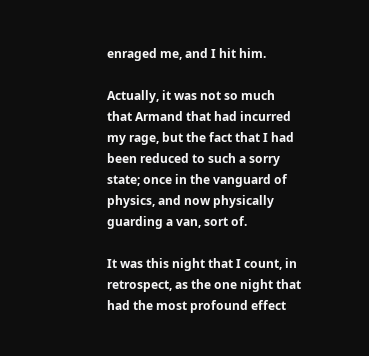enraged me, and I hit him.

Actually, it was not so much that Armand that had incurred my rage, but the fact that I had been reduced to such a sorry state; once in the vanguard of physics, and now physically guarding a van, sort of.

It was this night that I count, in retrospect, as the one night that had the most profound effect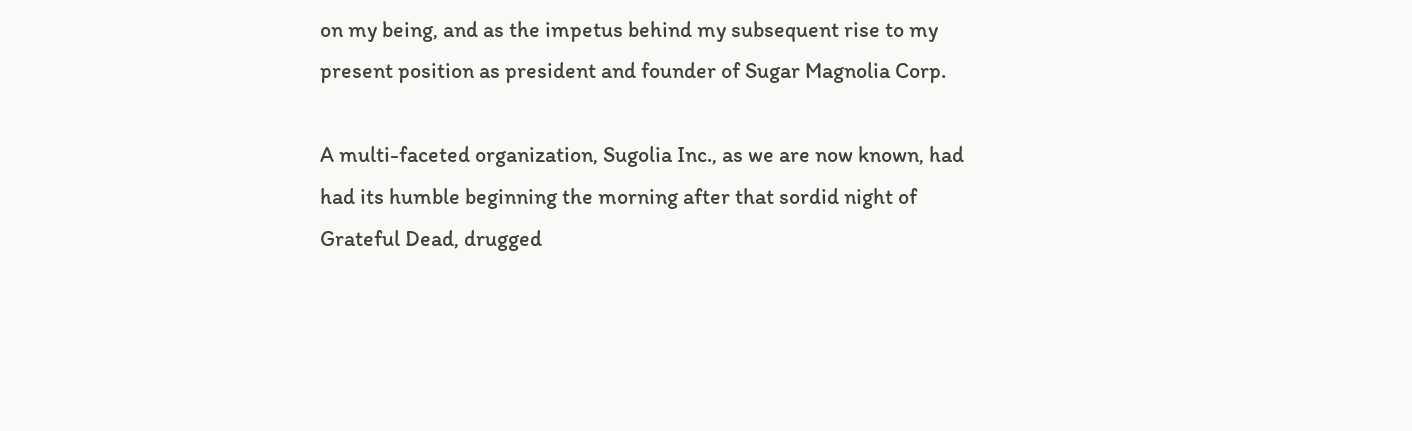on my being, and as the impetus behind my subsequent rise to my present position as president and founder of Sugar Magnolia Corp.

A multi-faceted organization, Sugolia Inc., as we are now known, had had its humble beginning the morning after that sordid night of Grateful Dead, drugged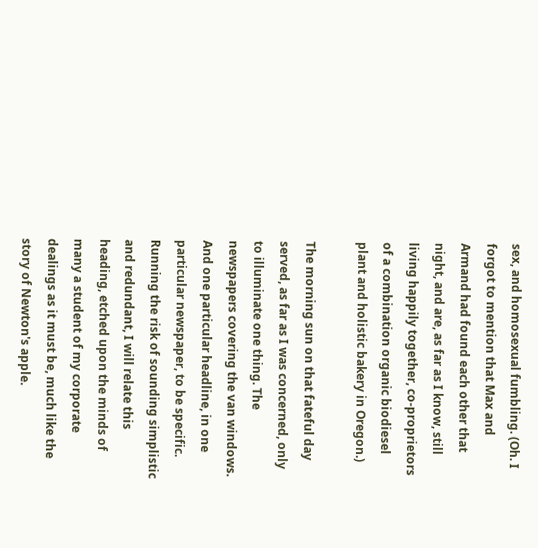sex, and homosexual fumbling. (Oh. I forgot to mention that Max and Armand had found each other that night, and are, as far as I know, still living happily together, co-proprietors of a combination organic biodiesel plant and holistic bakery in Oregon.)

The morning sun on that fateful day served, as far as I was concerned, only to illuminate one thing. The newspapers covering the van windows. And one particular headline, in one particular newspaper, to be specific. Running the risk of sounding simplistic and redundant, I will relate this heading, etched upon the minds of many a student of my corporate dealings as it must be, much like the story of Newton's apple.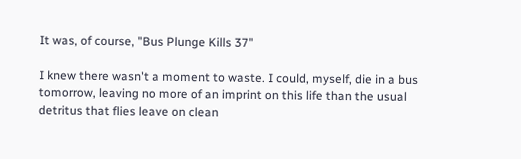It was, of course, "Bus Plunge Kills 37"

I knew there wasn't a moment to waste. I could, myself, die in a bus tomorrow, leaving no more of an imprint on this life than the usual detritus that flies leave on clean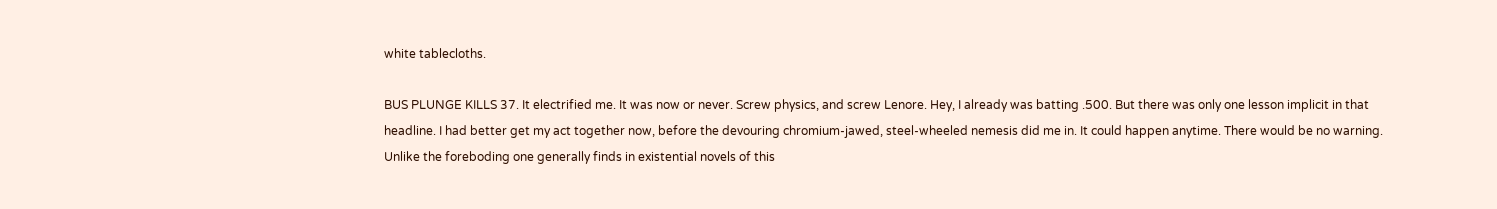white tablecloths.

BUS PLUNGE KILLS 37. It electrified me. It was now or never. Screw physics, and screw Lenore. Hey, I already was batting .500. But there was only one lesson implicit in that headline. I had better get my act together now, before the devouring chromium-jawed, steel-wheeled nemesis did me in. It could happen anytime. There would be no warning. Unlike the foreboding one generally finds in existential novels of this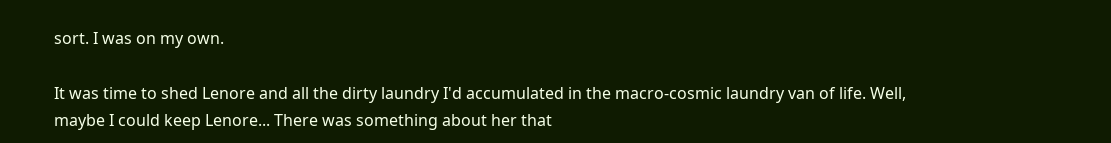sort. I was on my own.

It was time to shed Lenore and all the dirty laundry I'd accumulated in the macro-cosmic laundry van of life. Well, maybe I could keep Lenore... There was something about her that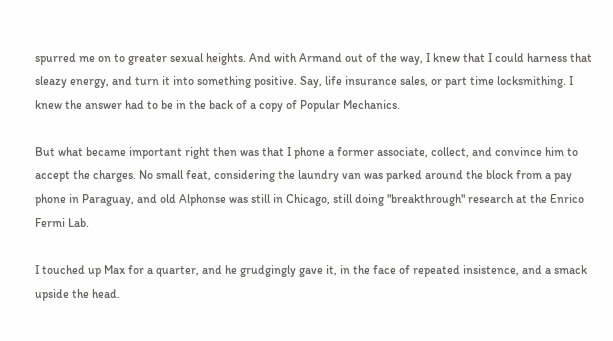spurred me on to greater sexual heights. And with Armand out of the way, I knew that I could harness that sleazy energy, and turn it into something positive. Say, life insurance sales, or part time locksmithing. I knew the answer had to be in the back of a copy of Popular Mechanics.

But what became important right then was that I phone a former associate, collect, and convince him to accept the charges. No small feat, considering the laundry van was parked around the block from a pay phone in Paraguay, and old Alphonse was still in Chicago, still doing "breakthrough" research at the Enrico Fermi Lab.

I touched up Max for a quarter, and he grudgingly gave it, in the face of repeated insistence, and a smack upside the head.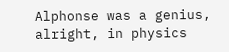Alphonse was a genius, alright, in physics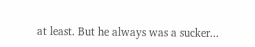at least. But he always was a sucker...